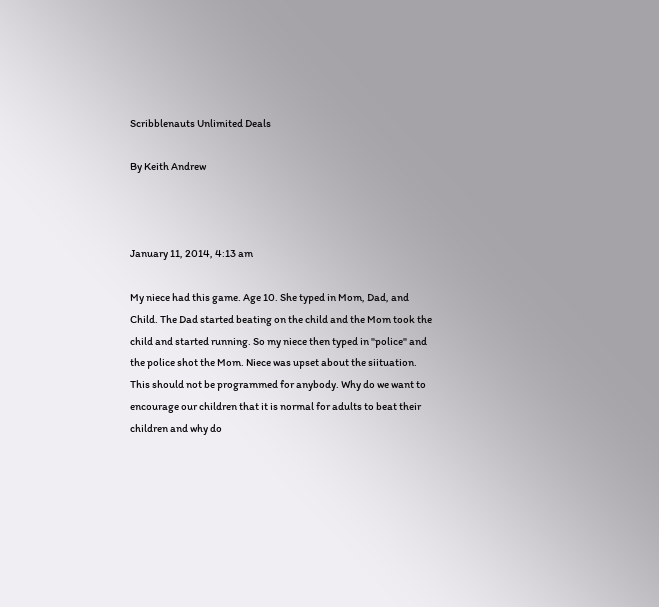Scribblenauts Unlimited Deals

By Keith Andrew



January 11, 2014, 4:13 am

My niece had this game. Age 10. She typed in Mom, Dad, and Child. The Dad started beating on the child and the Mom took the child and started running. So my niece then typed in "police" and the police shot the Mom. Niece was upset about the siituation. This should not be programmed for anybody. Why do we want to encourage our children that it is normal for adults to beat their children and why do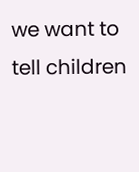we want to tell children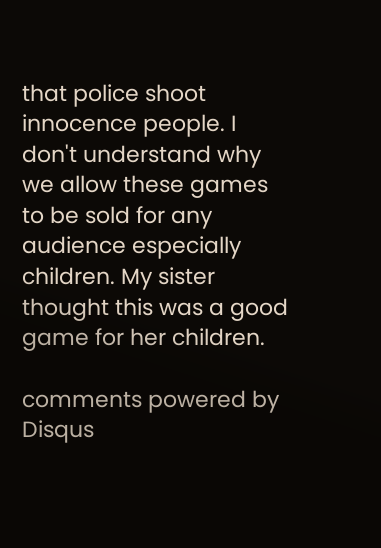that police shoot innocence people. I don't understand why we allow these games to be sold for any audience especially children. My sister thought this was a good game for her children.

comments powered by Disqus